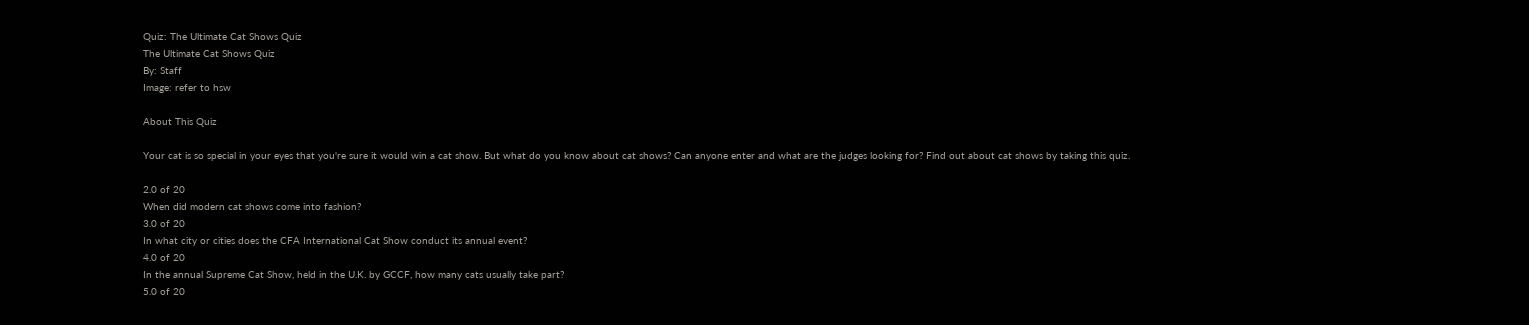Quiz: The Ultimate Cat Shows Quiz
The Ultimate Cat Shows Quiz
By: Staff
Image: refer to hsw

About This Quiz

Your cat is so special in your eyes that you're sure it would win a cat show. But what do you know about cat shows? Can anyone enter and what are the judges looking for? Find out about cat shows by taking this quiz.

2.0 of 20
When did modern cat shows come into fashion?
3.0 of 20
In what city or cities does the CFA International Cat Show conduct its annual event?
4.0 of 20
In the annual Supreme Cat Show, held in the U.K. by GCCF, how many cats usually take part?
5.0 of 20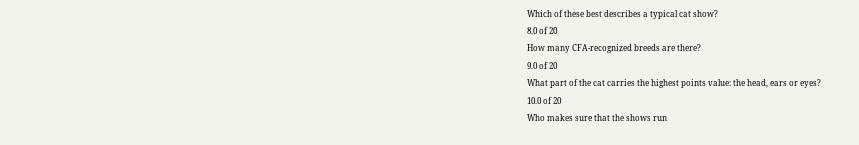Which of these best describes a typical cat show?
8.0 of 20
How many CFA-recognized breeds are there?
9.0 of 20
What part of the cat carries the highest points value: the head, ears or eyes?
10.0 of 20
Who makes sure that the shows run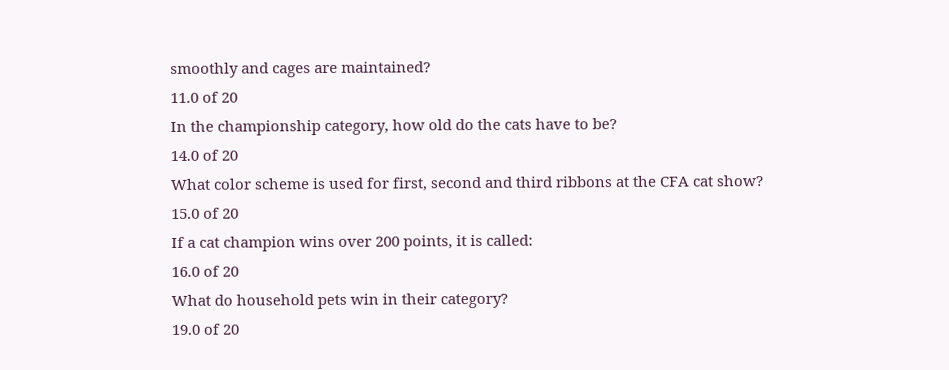smoothly and cages are maintained?
11.0 of 20
In the championship category, how old do the cats have to be?
14.0 of 20
What color scheme is used for first, second and third ribbons at the CFA cat show?
15.0 of 20
If a cat champion wins over 200 points, it is called:
16.0 of 20
What do household pets win in their category?
19.0 of 20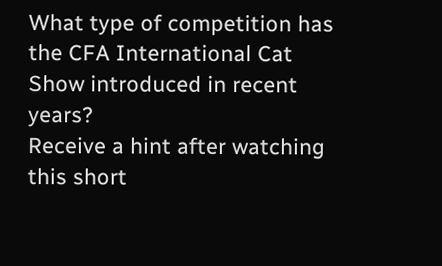What type of competition has the CFA International Cat Show introduced in recent years?
Receive a hint after watching this short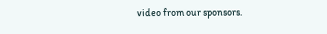video from our sponsors.